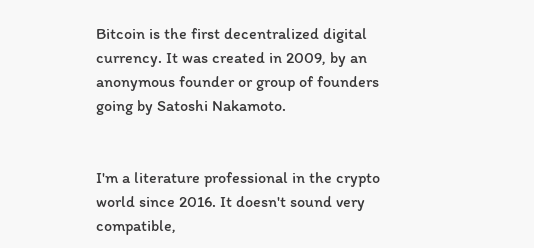Bitcoin is the first decentralized digital currency. It was created in 2009, by an anonymous founder or group of founders going by Satoshi Nakamoto.


I'm a literature professional in the crypto world since 2016. It doesn't sound very compatible,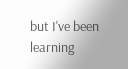but I've been learning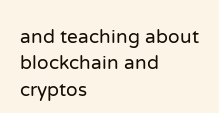and teaching about blockchain and cryptos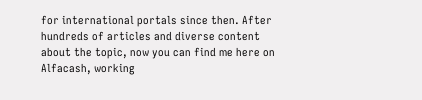for international portals since then. After hundreds of articles and diverse content about the topic, now you can find me here on Alfacash, working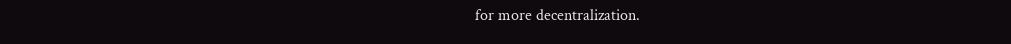for more decentralization.